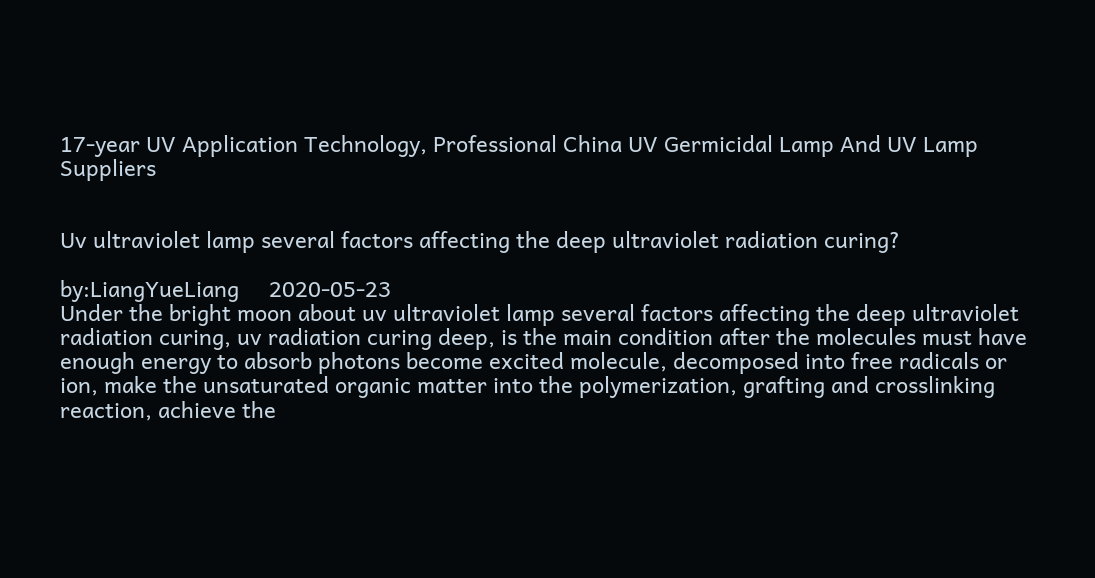17-year UV Application Technology, Professional China UV Germicidal Lamp And UV Lamp Suppliers


Uv ultraviolet lamp several factors affecting the deep ultraviolet radiation curing?

by:LiangYueLiang     2020-05-23
Under the bright moon about uv ultraviolet lamp several factors affecting the deep ultraviolet radiation curing, uv radiation curing deep, is the main condition after the molecules must have enough energy to absorb photons become excited molecule, decomposed into free radicals or ion, make the unsaturated organic matter into the polymerization, grafting and crosslinking reaction, achieve the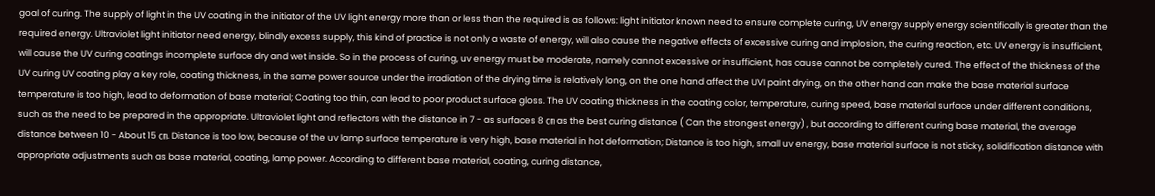goal of curing. The supply of light in the UV coating in the initiator of the UV light energy more than or less than the required is as follows: light initiator known need to ensure complete curing, UV energy supply energy scientifically is greater than the required energy. Ultraviolet light initiator need energy, blindly excess supply, this kind of practice is not only a waste of energy, will also cause the negative effects of excessive curing and implosion, the curing reaction, etc. UV energy is insufficient, will cause the UV curing coatings incomplete surface dry and wet inside. So in the process of curing, uv energy must be moderate, namely cannot excessive or insufficient, has cause cannot be completely cured. The effect of the thickness of the UV curing UV coating play a key role, coating thickness, in the same power source under the irradiation of the drying time is relatively long, on the one hand affect the UVI paint drying, on the other hand can make the base material surface temperature is too high, lead to deformation of base material; Coating too thin, can lead to poor product surface gloss. The UV coating thickness in the coating color, temperature, curing speed, base material surface under different conditions, such as the need to be prepared in the appropriate. Ultraviolet light and reflectors with the distance in 7 - as surfaces 8 ㎝ as the best curing distance ( Can the strongest energy) , but according to different curing base material, the average distance between 10 - About 15 ㎝. Distance is too low, because of the uv lamp surface temperature is very high, base material in hot deformation; Distance is too high, small uv energy, base material surface is not sticky, solidification distance with appropriate adjustments such as base material, coating, lamp power. According to different base material, coating, curing distance,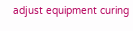adjust equipment curing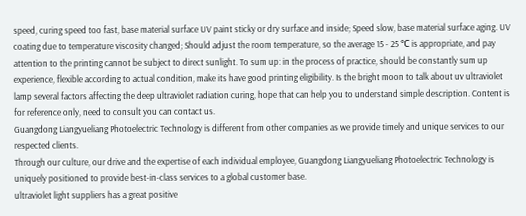speed, curing speed too fast, base material surface UV paint sticky or dry surface and inside; Speed slow, base material surface aging. UV coating due to temperature viscosity changed; Should adjust the room temperature, so the average 15 - 25 ℃ is appropriate, and pay attention to the printing cannot be subject to direct sunlight. To sum up: in the process of practice, should be constantly sum up experience, flexible according to actual condition, make its have good printing eligibility. Is the bright moon to talk about uv ultraviolet lamp several factors affecting the deep ultraviolet radiation curing, hope that can help you to understand simple description. Content is for reference only, need to consult you can contact us.
Guangdong Liangyueliang Photoelectric Technology is different from other companies as we provide timely and unique services to our respected clients.
Through our culture, our drive and the expertise of each individual employee, Guangdong Liangyueliang Photoelectric Technology is uniquely positioned to provide best-in-class services to a global customer base.
ultraviolet light suppliers has a great positive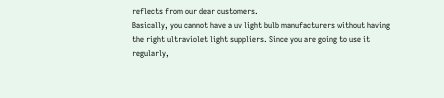reflects from our dear customers.
Basically, you cannot have a uv light bulb manufacturers without having the right ultraviolet light suppliers. Since you are going to use it regularly,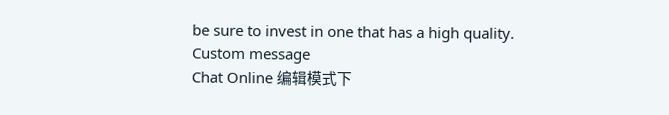be sure to invest in one that has a high quality.
Custom message
Chat Online 编辑模式下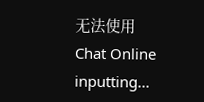无法使用
Chat Online inputting...